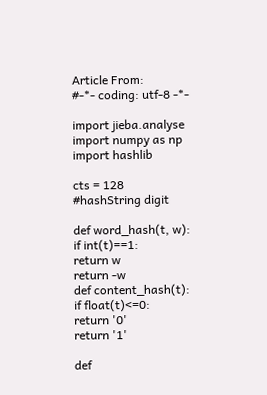Article From:
#-*- coding: utf-8 -*-

import jieba.analyse
import numpy as np
import hashlib

cts = 128
#hashString digit

def word_hash(t, w):
if int(t)==1:
return w
return -w
def content_hash(t):
if float(t)<=0:
return '0'
return '1'

def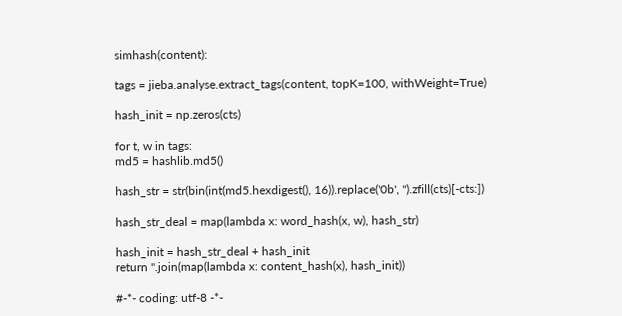simhash(content):

tags = jieba.analyse.extract_tags(content, topK=100, withWeight=True)

hash_init = np.zeros(cts)

for t, w in tags:
md5 = hashlib.md5()

hash_str = str(bin(int(md5.hexdigest(), 16)).replace('0b', '').zfill(cts)[-cts:])

hash_str_deal = map(lambda x: word_hash(x, w), hash_str)

hash_init = hash_str_deal + hash_init
return ''.join(map(lambda x: content_hash(x), hash_init))

#-*- coding: utf-8 -*-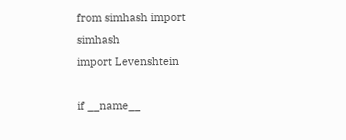from simhash import simhash
import Levenshtein

if __name__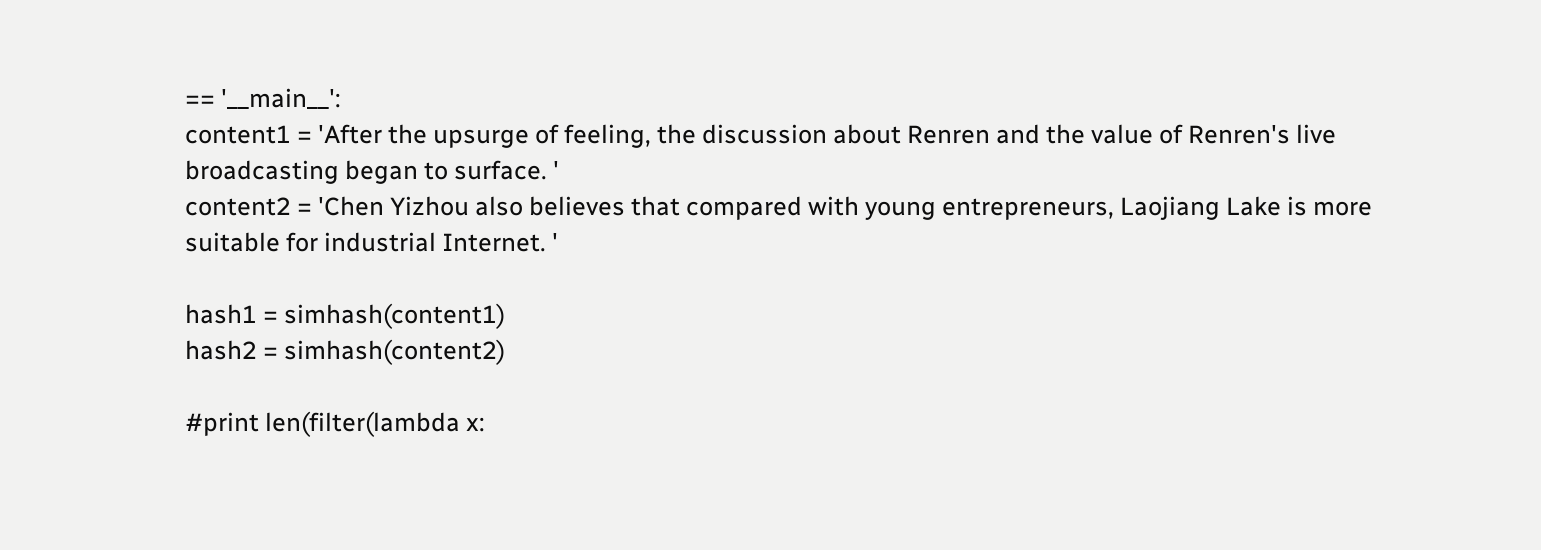== '__main__':
content1 = 'After the upsurge of feeling, the discussion about Renren and the value of Renren's live broadcasting began to surface. '
content2 = 'Chen Yizhou also believes that compared with young entrepreneurs, Laojiang Lake is more suitable for industrial Internet. '

hash1 = simhash(content1)
hash2 = simhash(content2)

#print len(filter(lambda x: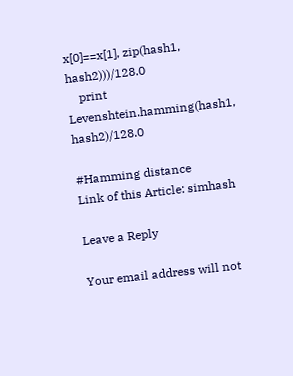x[0]==x[1], zip(hash1, hash2)))/128.0
    print Levenshtein.hamming(hash1, hash2)/128.0

#Hamming distance
Link of this Article: simhash

Leave a Reply

Your email address will not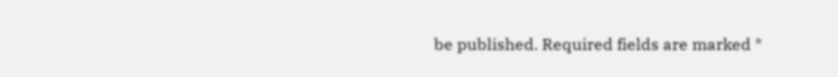be published. Required fields are marked *